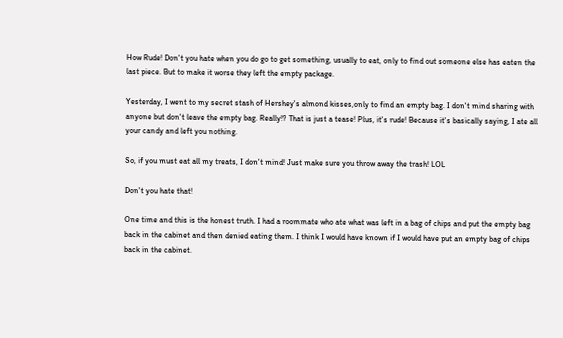How Rude! Don't you hate when you do go to get something, usually to eat, only to find out someone else has eaten the last piece. But to make it worse they left the empty package.

Yesterday, I went to my secret stash of Hershey's almond kisses,only to find an empty bag. I don't mind sharing with anyone but don't leave the empty bag. Really!? That is just a tease! Plus, it's rude! Because it's basically saying, I ate all your candy and left you nothing.

So, if you must eat all my treats, I don't mind! Just make sure you throw away the trash! LOL

Don't you hate that!

One time and this is the honest truth. I had a roommate who ate what was left in a bag of chips and put the empty bag back in the cabinet and then denied eating them. I think I would have known if I would have put an empty bag of chips back in the cabinet.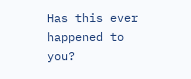Has this ever happened to you?